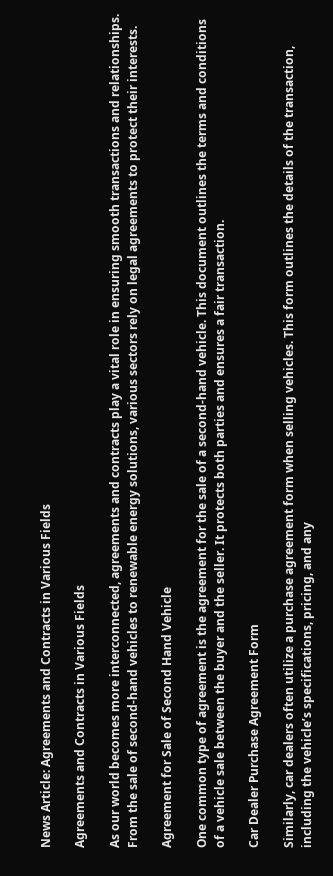News Article: Agreements and Contracts in Various Fields

Agreements and Contracts in Various Fields

As our world becomes more interconnected, agreements and contracts play a vital role in ensuring smooth transactions and relationships. From the sale of second-hand vehicles to renewable energy solutions, various sectors rely on legal agreements to protect their interests.

Agreement for Sale of Second Hand Vehicle

One common type of agreement is the agreement for the sale of a second-hand vehicle. This document outlines the terms and conditions of a vehicle sale between the buyer and the seller. It protects both parties and ensures a fair transaction.

Car Dealer Purchase Agreement Form

Similarly, car dealers often utilize a purchase agreement form when selling vehicles. This form outlines the details of the transaction, including the vehicle’s specifications, pricing, and any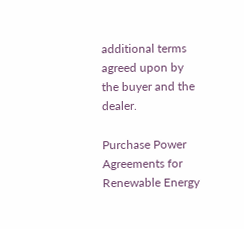additional terms agreed upon by the buyer and the dealer.

Purchase Power Agreements for Renewable Energy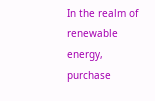In the realm of renewable energy, purchase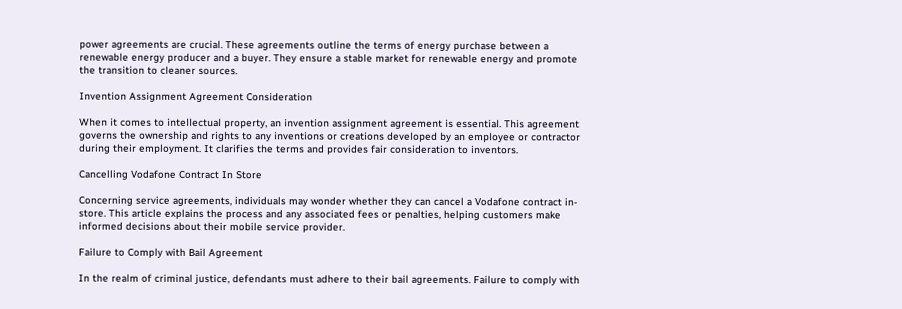power agreements are crucial. These agreements outline the terms of energy purchase between a renewable energy producer and a buyer. They ensure a stable market for renewable energy and promote the transition to cleaner sources.

Invention Assignment Agreement Consideration

When it comes to intellectual property, an invention assignment agreement is essential. This agreement governs the ownership and rights to any inventions or creations developed by an employee or contractor during their employment. It clarifies the terms and provides fair consideration to inventors.

Cancelling Vodafone Contract In Store

Concerning service agreements, individuals may wonder whether they can cancel a Vodafone contract in-store. This article explains the process and any associated fees or penalties, helping customers make informed decisions about their mobile service provider.

Failure to Comply with Bail Agreement

In the realm of criminal justice, defendants must adhere to their bail agreements. Failure to comply with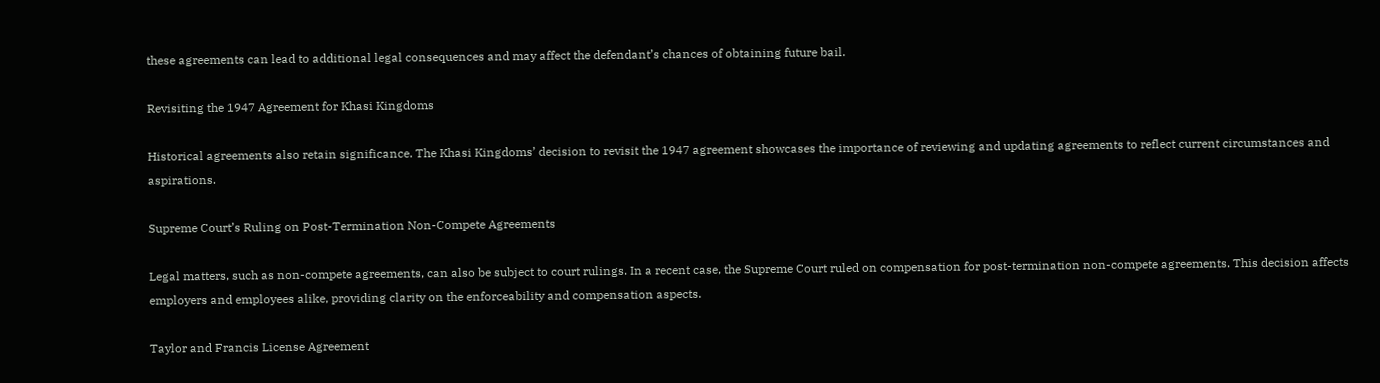these agreements can lead to additional legal consequences and may affect the defendant’s chances of obtaining future bail.

Revisiting the 1947 Agreement for Khasi Kingdoms

Historical agreements also retain significance. The Khasi Kingdoms’ decision to revisit the 1947 agreement showcases the importance of reviewing and updating agreements to reflect current circumstances and aspirations.

Supreme Court’s Ruling on Post-Termination Non-Compete Agreements

Legal matters, such as non-compete agreements, can also be subject to court rulings. In a recent case, the Supreme Court ruled on compensation for post-termination non-compete agreements. This decision affects employers and employees alike, providing clarity on the enforceability and compensation aspects.

Taylor and Francis License Agreement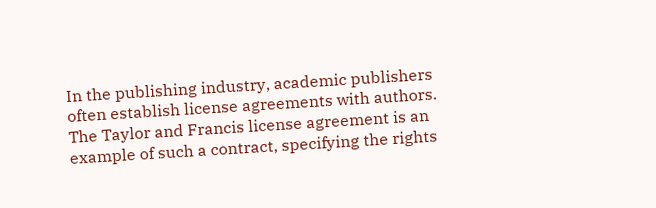In the publishing industry, academic publishers often establish license agreements with authors. The Taylor and Francis license agreement is an example of such a contract, specifying the rights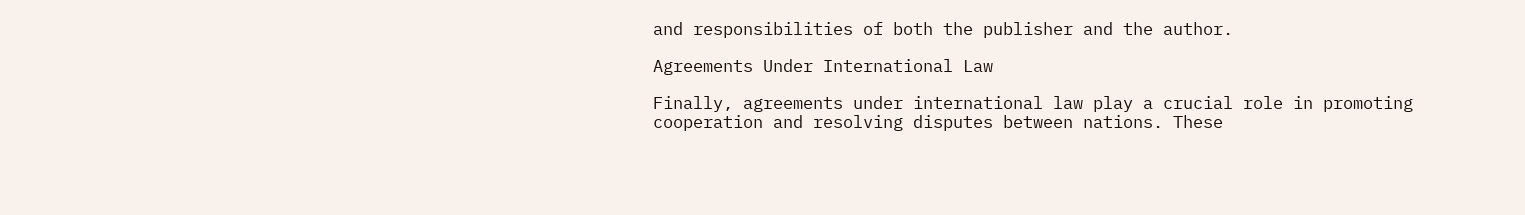and responsibilities of both the publisher and the author.

Agreements Under International Law

Finally, agreements under international law play a crucial role in promoting cooperation and resolving disputes between nations. These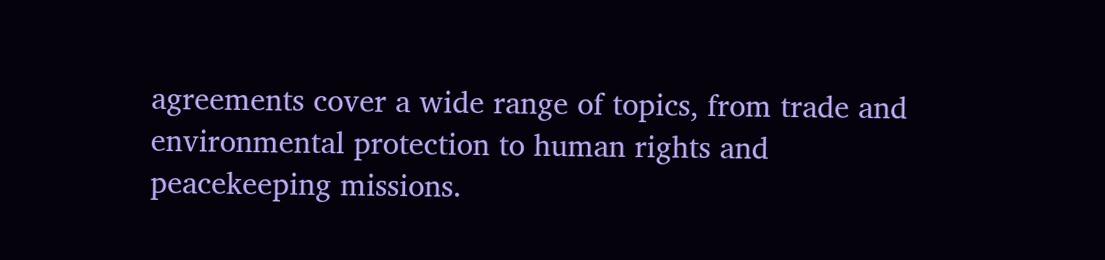agreements cover a wide range of topics, from trade and environmental protection to human rights and peacekeeping missions.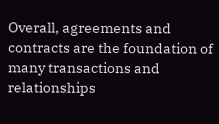Overall, agreements and contracts are the foundation of many transactions and relationships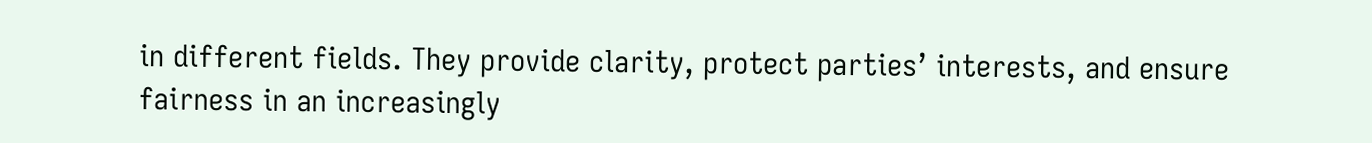in different fields. They provide clarity, protect parties’ interests, and ensure fairness in an increasingly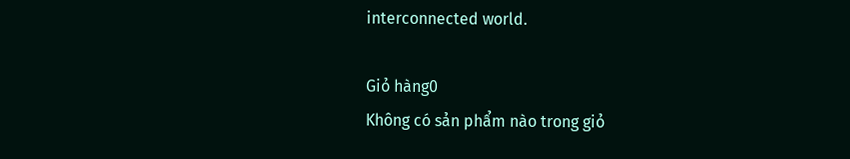interconnected world.

Giỏ hàng0
Không có sản phẩm nào trong giỏ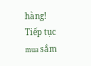hàng!
Tiếp tục mua sắm